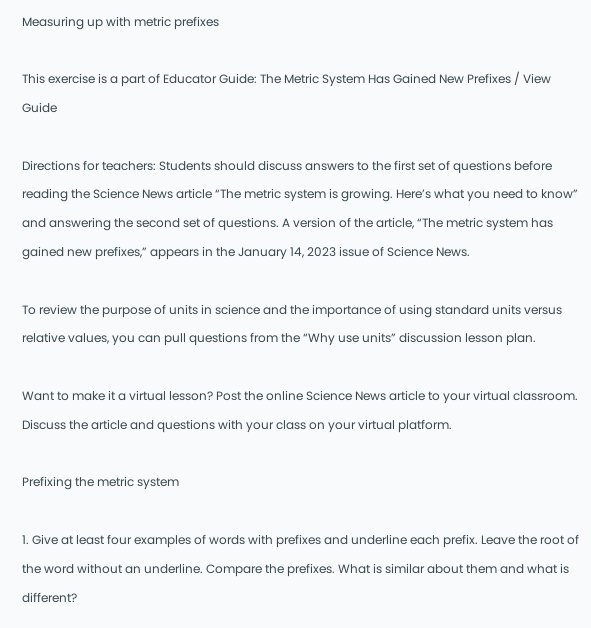Measuring up with metric prefixes

This exercise is a part of Educator Guide: The Metric System Has Gained New Prefixes / View Guide

Directions for teachers: Students should discuss answers to the first set of questions before reading the Science News article “The metric system is growing. Here’s what you need to know” and answering the second set of questions. A version of the article, “The metric system has gained new prefixes,” appears in the January 14, 2023 issue of Science News.

To review the purpose of units in science and the importance of using standard units versus relative values, you can pull questions from the “Why use units” discussion lesson plan.

Want to make it a virtual lesson? Post the online Science News article to your virtual classroom. Discuss the article and questions with your class on your virtual platform.

Prefixing the metric system

1. Give at least four examples of words with prefixes and underline each prefix. Leave the root of the word without an underline. Compare the prefixes. What is similar about them and what is different?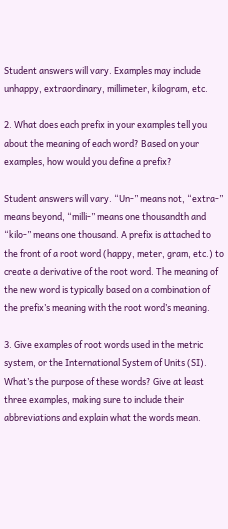Student answers will vary. Examples may include unhappy, extraordinary, millimeter, kilogram, etc.

2. What does each prefix in your examples tell you about the meaning of each word? Based on your examples, how would you define a prefix?

Student answers will vary. “Un-” means not, “extra-” means beyond, “milli-” means one thousandth and “kilo-” means one thousand. A prefix is attached to the front of a root word (happy, meter, gram, etc.) to create a derivative of the root word. The meaning of the new word is typically based on a combination of the prefix’s meaning with the root word’s meaning.

3. Give examples of root words used in the metric system, or the International System of Units (SI). What’s the purpose of these words? Give at least three examples, making sure to include their abbreviations and explain what the words mean.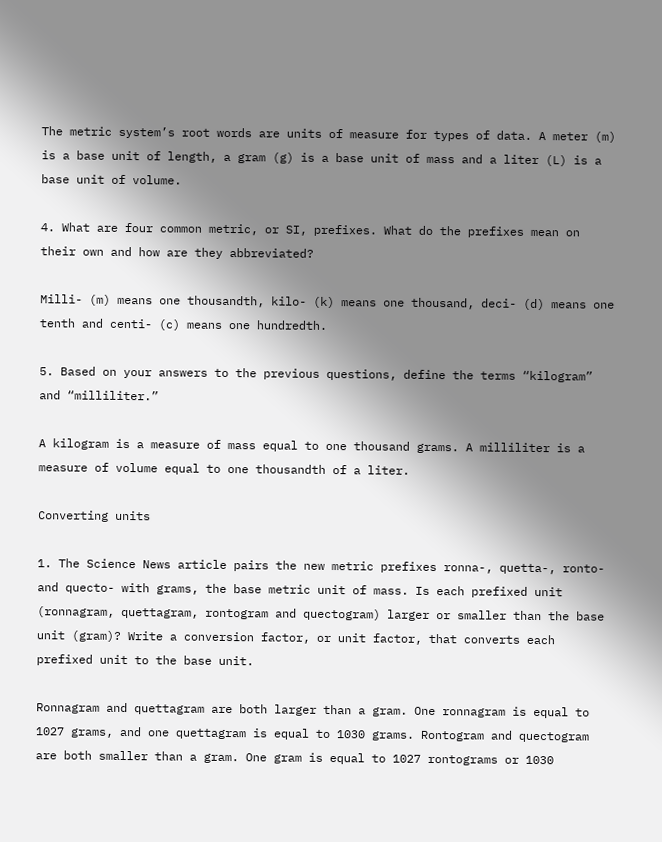The metric system’s root words are units of measure for types of data. A meter (m) is a base unit of length, a gram (g) is a base unit of mass and a liter (L) is a base unit of volume.

4. What are four common metric, or SI, prefixes. What do the prefixes mean on their own and how are they abbreviated?

Milli- (m) means one thousandth, kilo- (k) means one thousand, deci- (d) means one tenth and centi- (c) means one hundredth.

5. Based on your answers to the previous questions, define the terms “kilogram” and “milliliter.”

A kilogram is a measure of mass equal to one thousand grams. A milliliter is a measure of volume equal to one thousandth of a liter.

Converting units

1. The Science News article pairs the new metric prefixes ronna-, quetta-, ronto- and quecto- with grams, the base metric unit of mass. Is each prefixed unit (ronnagram, quettagram, rontogram and quectogram) larger or smaller than the base unit (gram)? Write a conversion factor, or unit factor, that converts each prefixed unit to the base unit.

Ronnagram and quettagram are both larger than a gram. One ronnagram is equal to 1027 grams, and one quettagram is equal to 1030 grams. Rontogram and quectogram are both smaller than a gram. One gram is equal to 1027 rontograms or 1030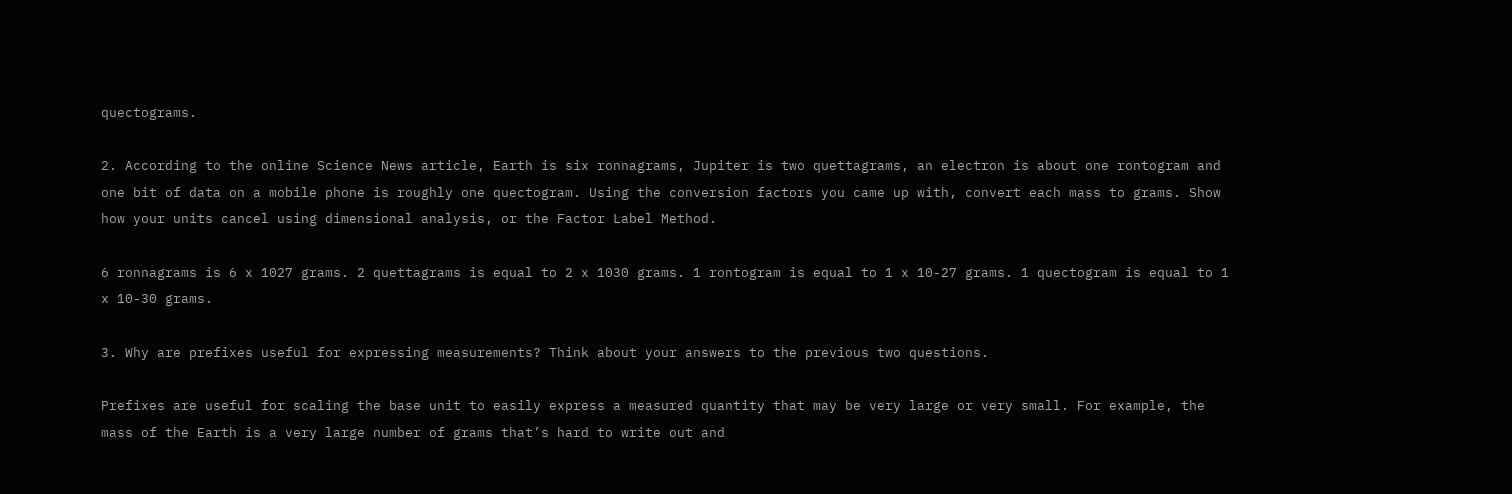quectograms.

2. According to the online Science News article, Earth is six ronnagrams, Jupiter is two quettagrams, an electron is about one rontogram and one bit of data on a mobile phone is roughly one quectogram. Using the conversion factors you came up with, convert each mass to grams. Show how your units cancel using dimensional analysis, or the Factor Label Method.

6 ronnagrams is 6 x 1027 grams. 2 quettagrams is equal to 2 x 1030 grams. 1 rontogram is equal to 1 x 10-27 grams. 1 quectogram is equal to 1 x 10-30 grams.

3. Why are prefixes useful for expressing measurements? Think about your answers to the previous two questions.

Prefixes are useful for scaling the base unit to easily express a measured quantity that may be very large or very small. For example, the mass of the Earth is a very large number of grams that’s hard to write out and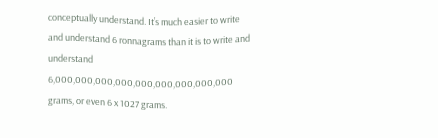conceptually understand. It’s much easier to write and understand 6 ronnagrams than it is to write and understand 6,000,000,000,000,000,000,000,000,000 grams, or even 6 x 1027 grams.